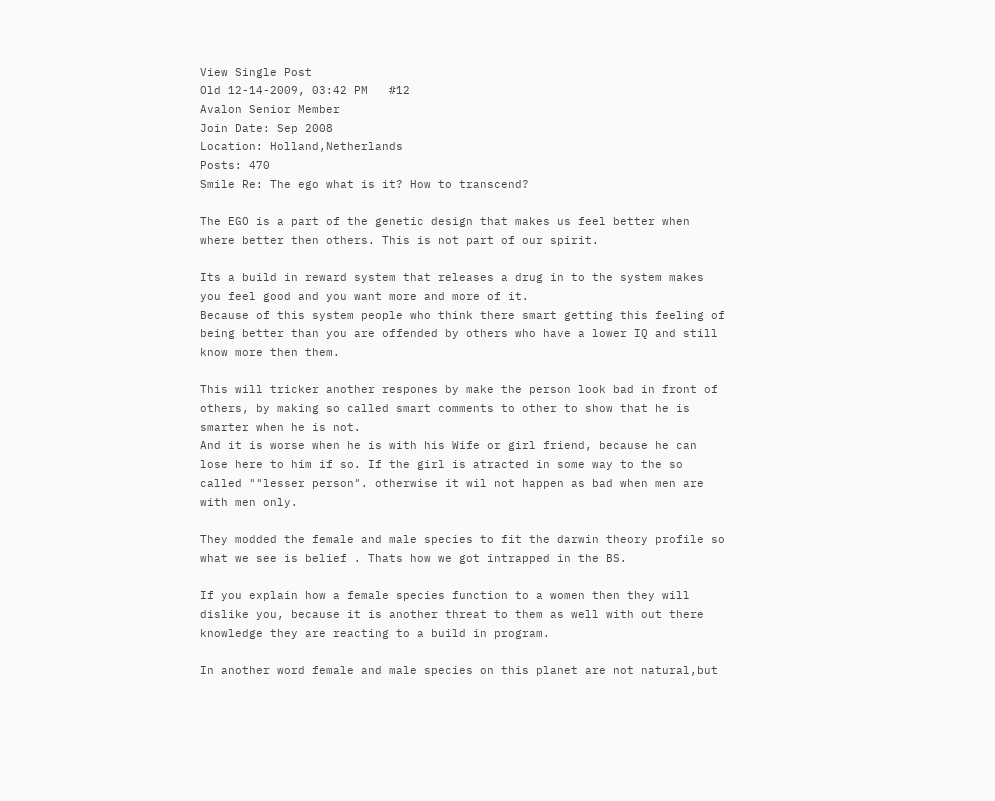View Single Post
Old 12-14-2009, 03:42 PM   #12
Avalon Senior Member
Join Date: Sep 2008
Location: Holland,Netherlands
Posts: 470
Smile Re: The ego what is it? How to transcend?

The EGO is a part of the genetic design that makes us feel better when where better then others. This is not part of our spirit.

Its a build in reward system that releases a drug in to the system makes you feel good and you want more and more of it.
Because of this system people who think there smart getting this feeling of being better than you are offended by others who have a lower IQ and still know more then them.

This will tricker another respones by make the person look bad in front of others, by making so called smart comments to other to show that he is smarter when he is not.
And it is worse when he is with his Wife or girl friend, because he can lose here to him if so. If the girl is atracted in some way to the so called ""lesser person". otherwise it wil not happen as bad when men are with men only.

They modded the female and male species to fit the darwin theory profile so what we see is belief . Thats how we got intrapped in the BS.

If you explain how a female species function to a women then they will dislike you, because it is another threat to them as well with out there knowledge they are reacting to a build in program.

In another word female and male species on this planet are not natural,but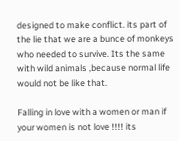designed to make conflict. its part of the lie that we are a bunce of monkeys who needed to survive. Its the same with wild animals ,because normal life would not be like that.

Falling in love with a women or man if your women is not love !!!! its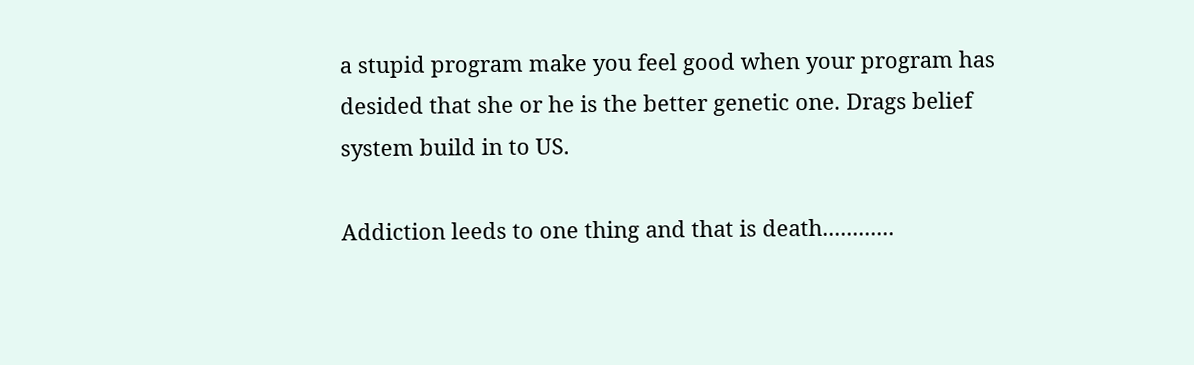a stupid program make you feel good when your program has desided that she or he is the better genetic one. Drags belief system build in to US.

Addiction leeds to one thing and that is death............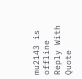mu2143 is offline   Reply With Quote